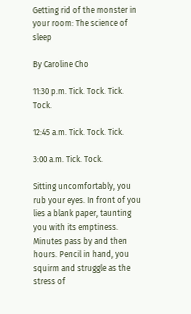Getting rid of the monster in your room: The science of sleep

By Caroline Cho

11:30 p.m. Tick. Tock. Tick. Tock.

12:45 a.m. Tick. Tock. Tick.

3:00 a.m. Tick. Tock.

Sitting uncomfortably, you rub your eyes. In front of you lies a blank paper, taunting you with its emptiness. Minutes pass by and then hours. Pencil in hand, you squirm and struggle as the stress of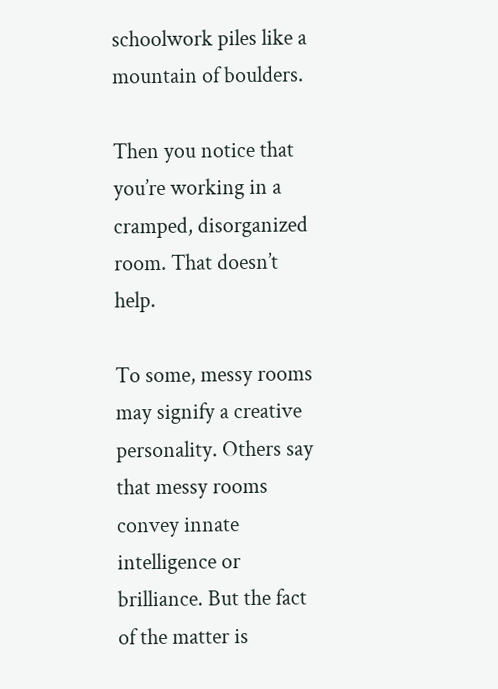schoolwork piles like a mountain of boulders.

Then you notice that you’re working in a cramped, disorganized room. That doesn’t help.

To some, messy rooms may signify a creative personality. Others say that messy rooms convey innate intelligence or brilliance. But the fact of the matter is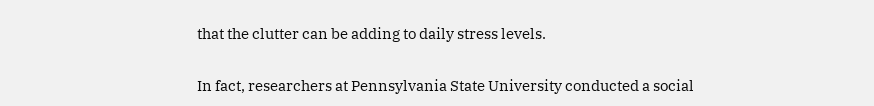that the clutter can be adding to daily stress levels.

In fact, researchers at Pennsylvania State University conducted a social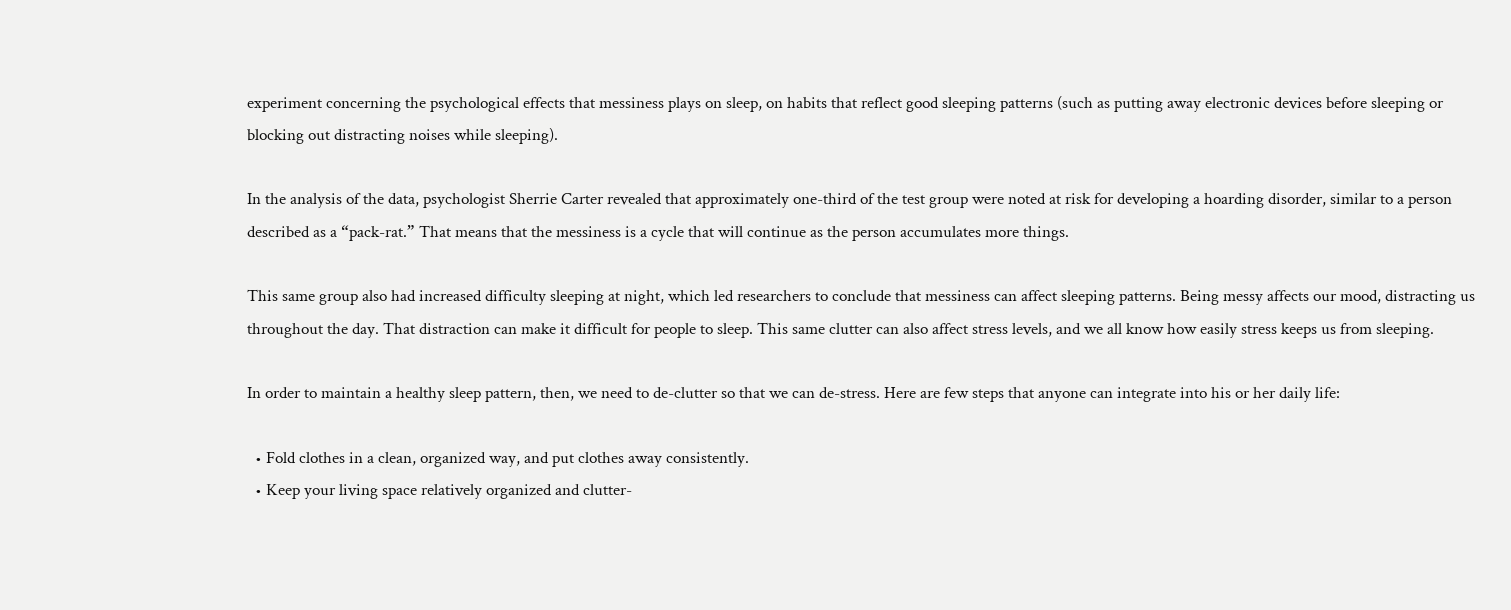experiment concerning the psychological effects that messiness plays on sleep, on habits that reflect good sleeping patterns (such as putting away electronic devices before sleeping or blocking out distracting noises while sleeping).

In the analysis of the data, psychologist Sherrie Carter revealed that approximately one-third of the test group were noted at risk for developing a hoarding disorder, similar to a person described as a “pack-rat.” That means that the messiness is a cycle that will continue as the person accumulates more things.

This same group also had increased difficulty sleeping at night, which led researchers to conclude that messiness can affect sleeping patterns. Being messy affects our mood, distracting us throughout the day. That distraction can make it difficult for people to sleep. This same clutter can also affect stress levels, and we all know how easily stress keeps us from sleeping.

In order to maintain a healthy sleep pattern, then, we need to de-clutter so that we can de-stress. Here are few steps that anyone can integrate into his or her daily life:

  • Fold clothes in a clean, organized way, and put clothes away consistently.
  • Keep your living space relatively organized and clutter-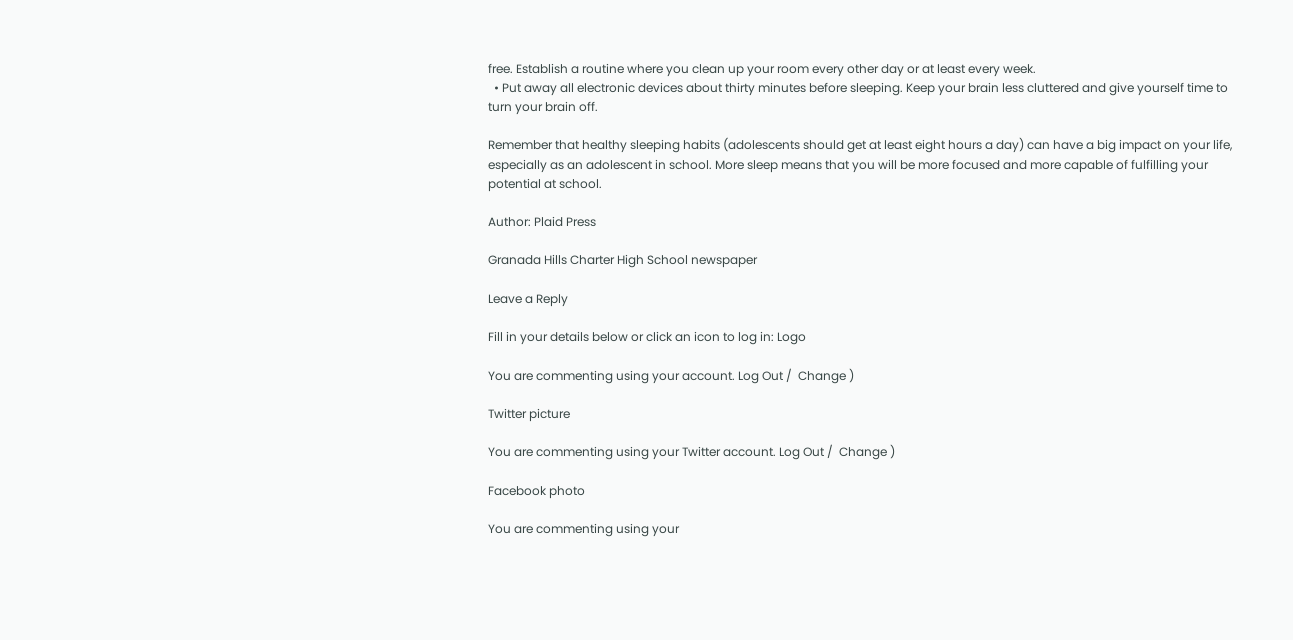free. Establish a routine where you clean up your room every other day or at least every week.
  • Put away all electronic devices about thirty minutes before sleeping. Keep your brain less cluttered and give yourself time to turn your brain off.

Remember that healthy sleeping habits (adolescents should get at least eight hours a day) can have a big impact on your life, especially as an adolescent in school. More sleep means that you will be more focused and more capable of fulfilling your potential at school.

Author: Plaid Press

Granada Hills Charter High School newspaper

Leave a Reply

Fill in your details below or click an icon to log in: Logo

You are commenting using your account. Log Out /  Change )

Twitter picture

You are commenting using your Twitter account. Log Out /  Change )

Facebook photo

You are commenting using your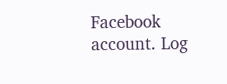Facebook account. Log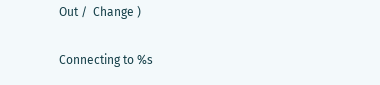Out /  Change )

Connecting to %s